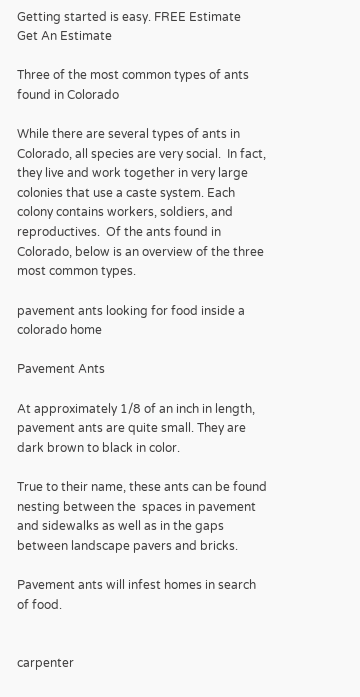Getting started is easy. FREE Estimate
Get An Estimate

Three of the most common types of ants found in Colorado

While there are several types of ants in Colorado, all species are very social.  In fact, they live and work together in very large colonies that use a caste system. Each colony contains workers, soldiers, and reproductives.  Of the ants found in Colorado, below is an overview of the three most common types.

pavement ants looking for food inside a colorado home

Pavement Ants

At approximately 1/8 of an inch in length, pavement ants are quite small. They are dark brown to black in color.

True to their name, these ants can be found nesting between the  spaces in pavement and sidewalks as well as in the gaps between landscape pavers and bricks.

Pavement ants will infest homes in search of food.


carpenter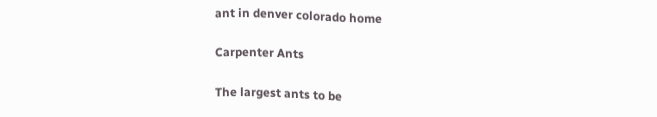ant in denver colorado home

Carpenter Ants

The largest ants to be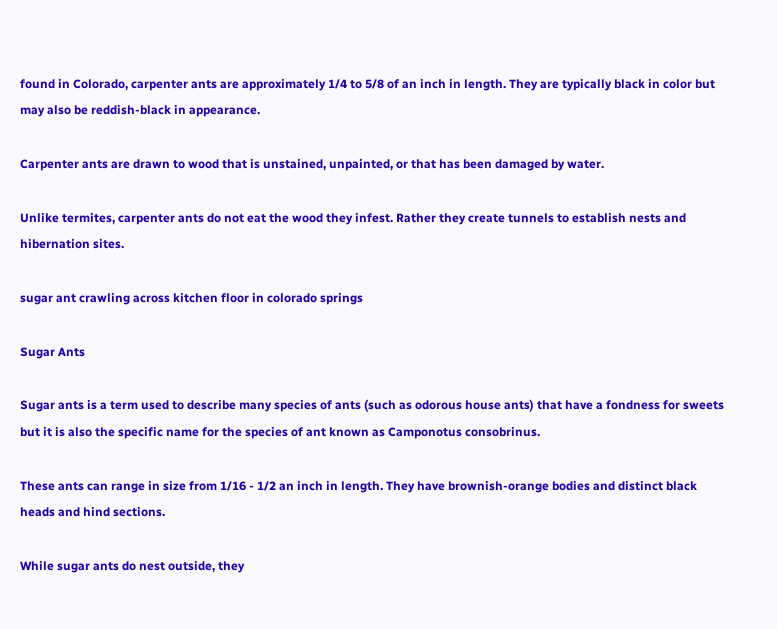found in Colorado, carpenter ants are approximately 1/4 to 5/8 of an inch in length. They are typically black in color but may also be reddish-black in appearance.

Carpenter ants are drawn to wood that is unstained, unpainted, or that has been damaged by water.

Unlike termites, carpenter ants do not eat the wood they infest. Rather they create tunnels to establish nests and hibernation sites.

sugar ant crawling across kitchen floor in colorado springs

Sugar Ants

Sugar ants is a term used to describe many species of ants (such as odorous house ants) that have a fondness for sweets but it is also the specific name for the species of ant known as Camponotus consobrinus.

These ants can range in size from 1/16 - 1/2 an inch in length. They have brownish-orange bodies and distinct black heads and hind sections.

While sugar ants do nest outside, they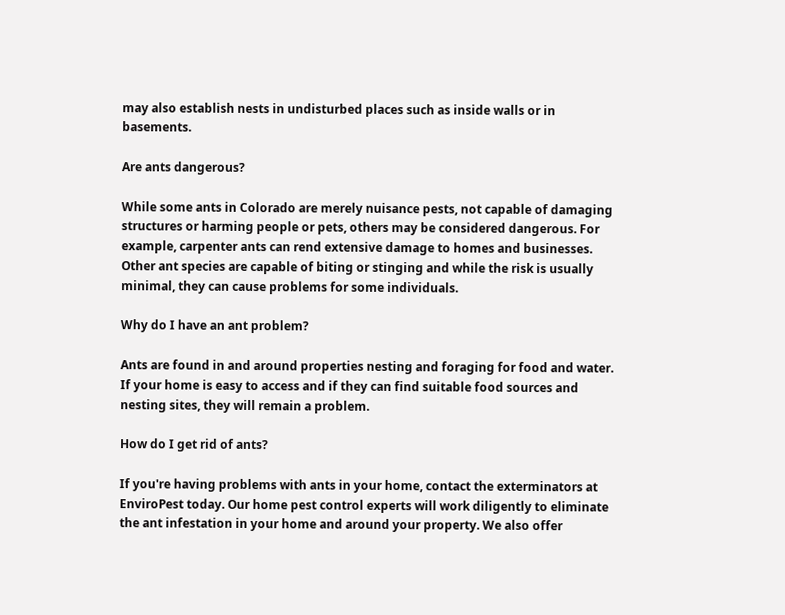may also establish nests in undisturbed places such as inside walls or in basements.

Are ants dangerous?

While some ants in Colorado are merely nuisance pests, not capable of damaging structures or harming people or pets, others may be considered dangerous. For example, carpenter ants can rend extensive damage to homes and businesses. Other ant species are capable of biting or stinging and while the risk is usually minimal, they can cause problems for some individuals.

Why do I have an ant problem?

Ants are found in and around properties nesting and foraging for food and water. If your home is easy to access and if they can find suitable food sources and nesting sites, they will remain a problem.

How do I get rid of ants?

If you're having problems with ants in your home, contact the exterminators at EnviroPest today. Our home pest control experts will work diligently to eliminate the ant infestation in your home and around your property. We also offer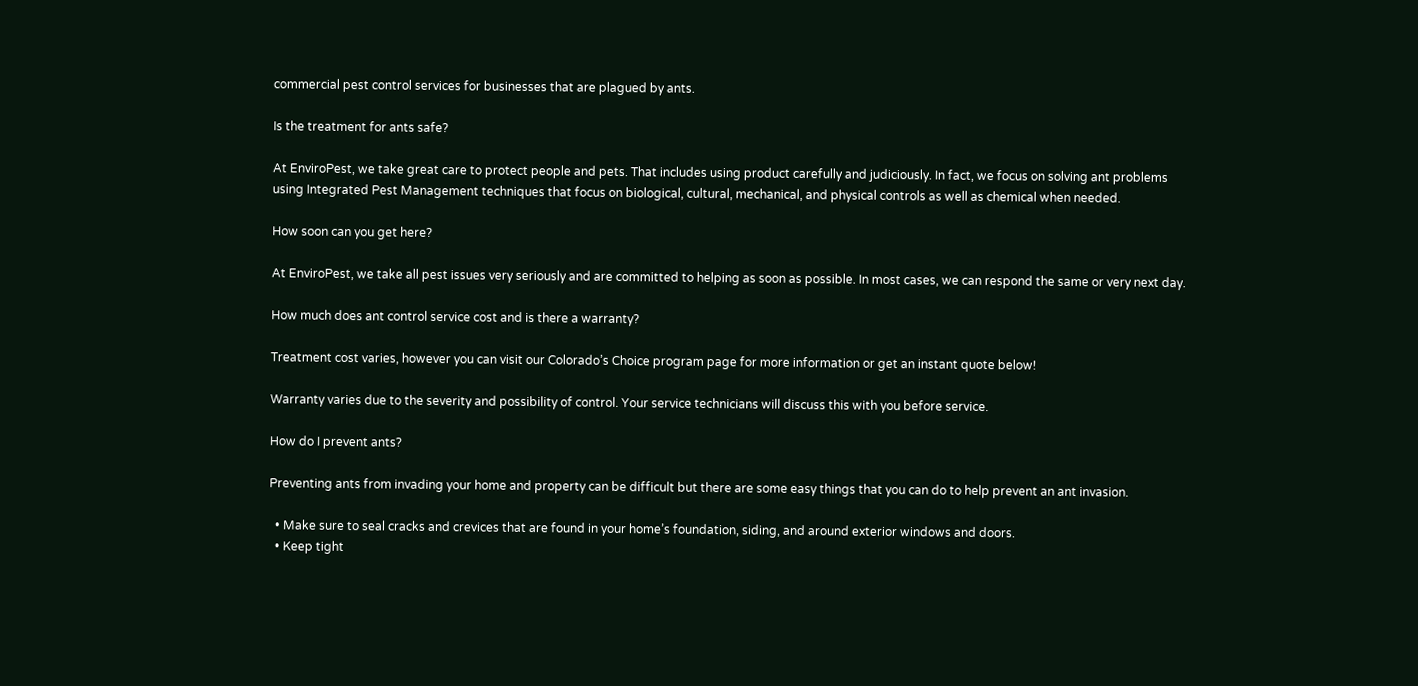commercial pest control services for businesses that are plagued by ants.

Is the treatment for ants safe?

At EnviroPest, we take great care to protect people and pets. That includes using product carefully and judiciously. In fact, we focus on solving ant problems using Integrated Pest Management techniques that focus on biological, cultural, mechanical, and physical controls as well as chemical when needed.

How soon can you get here?

At EnviroPest, we take all pest issues very seriously and are committed to helping as soon as possible. In most cases, we can respond the same or very next day.

How much does ant control service cost and is there a warranty?

Treatment cost varies, however you can visit our Colorado’s Choice program page for more information or get an instant quote below!

Warranty varies due to the severity and possibility of control. Your service technicians will discuss this with you before service.

How do I prevent ants?

Preventing ants from invading your home and property can be difficult but there are some easy things that you can do to help prevent an ant invasion.

  • Make sure to seal cracks and crevices that are found in your home’s foundation, siding, and around exterior windows and doors.
  • Keep tight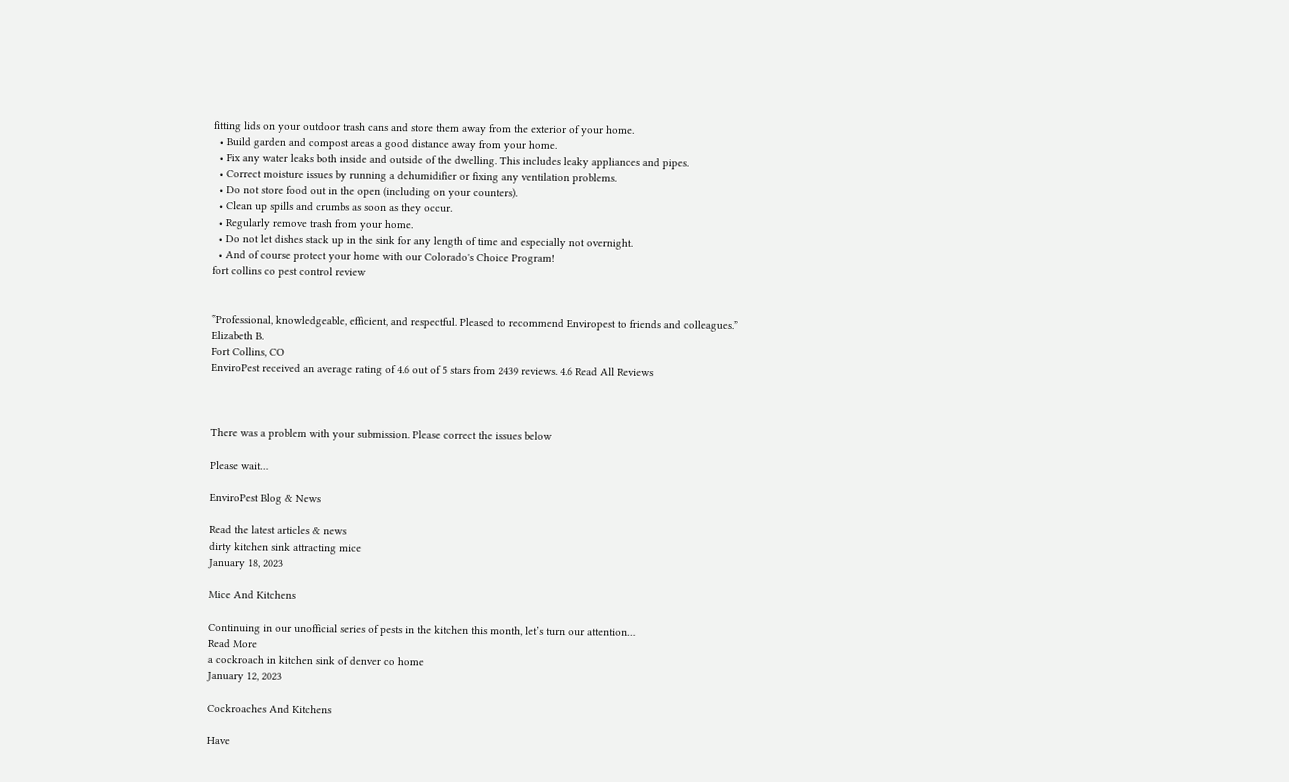fitting lids on your outdoor trash cans and store them away from the exterior of your home.
  • Build garden and compost areas a good distance away from your home.
  • Fix any water leaks both inside and outside of the dwelling. This includes leaky appliances and pipes.
  • Correct moisture issues by running a dehumidifier or fixing any ventilation problems.
  • Do not store food out in the open (including on your counters).
  • Clean up spills and crumbs as soon as they occur.
  • Regularly remove trash from your home.
  • Do not let dishes stack up in the sink for any length of time and especially not overnight.
  • And of course protect your home with our Colorado's Choice Program!
fort collins co pest control review


‟Professional, knowledgeable, efficient, and respectful. Pleased to recommend Enviropest to friends and colleagues.”
Elizabeth B.
Fort Collins, CO
EnviroPest received an average rating of 4.6 out of 5 stars from 2439 reviews. 4.6 Read All Reviews



There was a problem with your submission. Please correct the issues below

Please wait…

EnviroPest Blog & News

Read the latest articles & news
dirty kitchen sink attracting mice
January 18, 2023

Mice And Kitchens

Continuing in our unofficial series of pests in the kitchen this month, let’s turn our attention…
Read More
a cockroach in kitchen sink of denver co home
January 12, 2023

Cockroaches And Kitchens

Have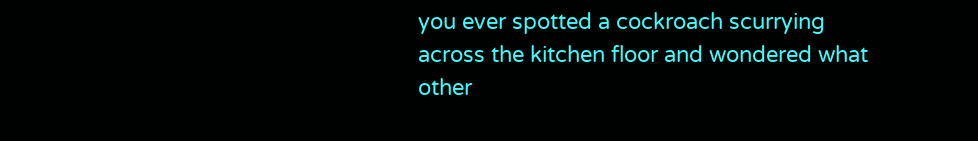you ever spotted a cockroach scurrying across the kitchen floor and wondered what other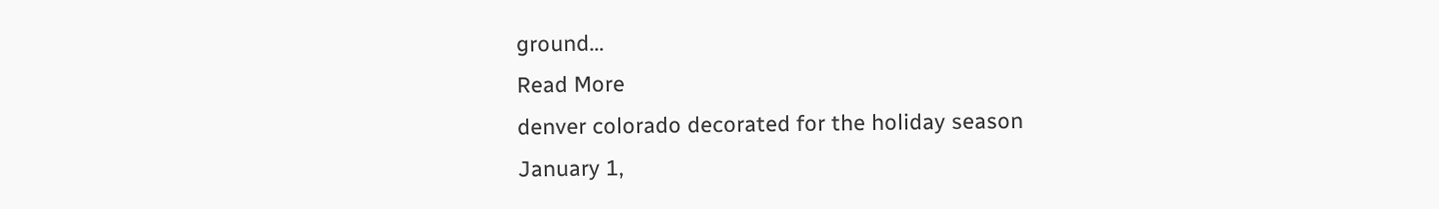ground…
Read More
denver colorado decorated for the holiday season
January 1,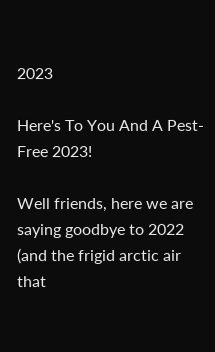2023

Here's To You And A Pest-Free 2023!

Well friends, here we are saying goodbye to 2022 (and the frigid arctic air that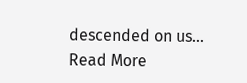descended on us…
Read More